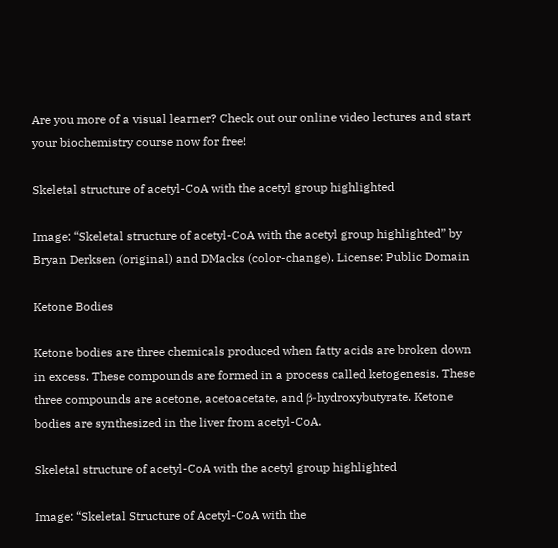Are you more of a visual learner? Check out our online video lectures and start your biochemistry course now for free!

Skeletal structure of acetyl-CoA with the acetyl group highlighted

Image: “Skeletal structure of acetyl-CoA with the acetyl group highlighted” by Bryan Derksen (original) and DMacks (color-change). License: Public Domain

Ketone Bodies

Ketone bodies are three chemicals produced when fatty acids are broken down in excess. These compounds are formed in a process called ketogenesis. These three compounds are acetone, acetoacetate, and β-hydroxybutyrate. Ketone bodies are synthesized in the liver from acetyl-CoA.

Skeletal structure of acetyl-CoA with the acetyl group highlighted

Image: “Skeletal Structure of Acetyl-CoA with the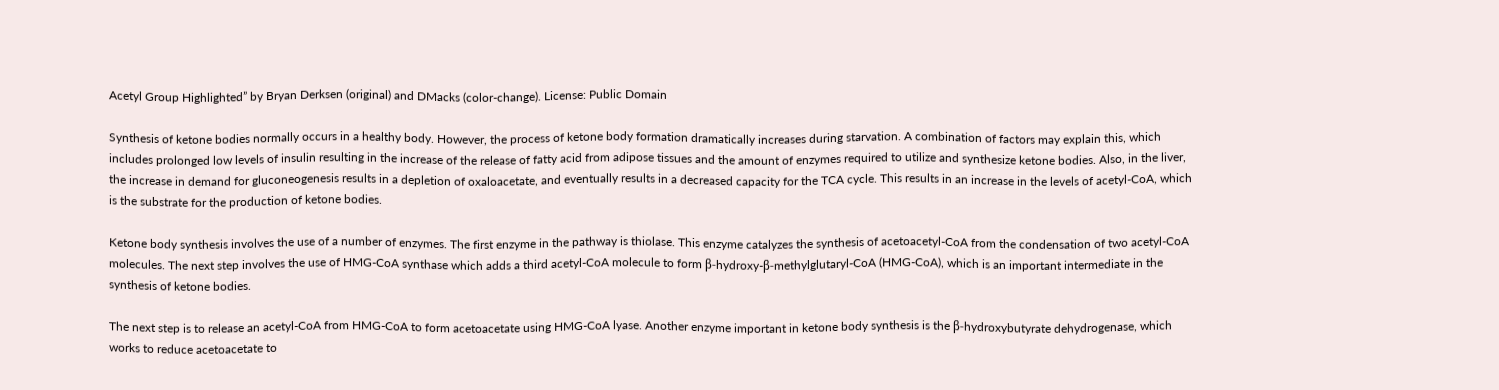Acetyl Group Highlighted” by Bryan Derksen (original) and DMacks (color-change). License: Public Domain

Synthesis of ketone bodies normally occurs in a healthy body. However, the process of ketone body formation dramatically increases during starvation. A combination of factors may explain this, which includes prolonged low levels of insulin resulting in the increase of the release of fatty acid from adipose tissues and the amount of enzymes required to utilize and synthesize ketone bodies. Also, in the liver, the increase in demand for gluconeogenesis results in a depletion of oxaloacetate, and eventually results in a decreased capacity for the TCA cycle. This results in an increase in the levels of acetyl-CoA, which is the substrate for the production of ketone bodies.

Ketone body synthesis involves the use of a number of enzymes. The first enzyme in the pathway is thiolase. This enzyme catalyzes the synthesis of acetoacetyl-CoA from the condensation of two acetyl-CoA molecules. The next step involves the use of HMG-CoA synthase which adds a third acetyl-CoA molecule to form β-hydroxy-β-methylglutaryl-CoA (HMG-CoA), which is an important intermediate in the synthesis of ketone bodies.

The next step is to release an acetyl-CoA from HMG-CoA to form acetoacetate using HMG-CoA lyase. Another enzyme important in ketone body synthesis is the β-hydroxybutyrate dehydrogenase, which works to reduce acetoacetate to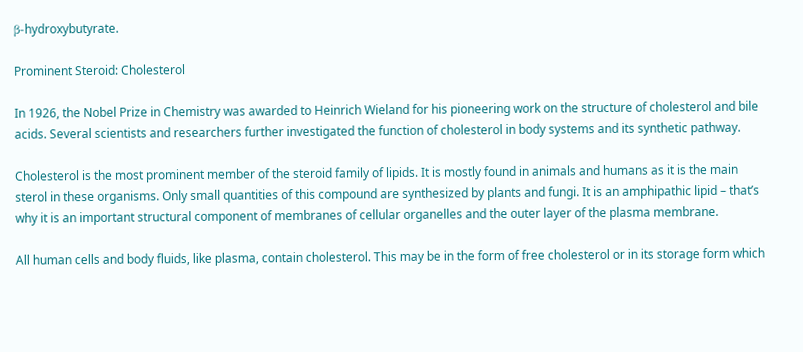β-hydroxybutyrate.

Prominent Steroid: Cholesterol

In 1926, the Nobel Prize in Chemistry was awarded to Heinrich Wieland for his pioneering work on the structure of cholesterol and bile acids. Several scientists and researchers further investigated the function of cholesterol in body systems and its synthetic pathway.

Cholesterol is the most prominent member of the steroid family of lipids. It is mostly found in animals and humans as it is the main sterol in these organisms. Only small quantities of this compound are synthesized by plants and fungi. It is an amphipathic lipid – that’s why it is an important structural component of membranes of cellular organelles and the outer layer of the plasma membrane.

All human cells and body fluids, like plasma, contain cholesterol. This may be in the form of free cholesterol or in its storage form which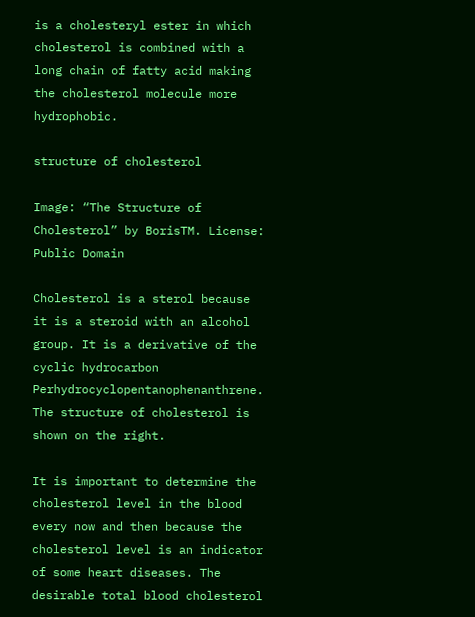is a cholesteryl ester in which cholesterol is combined with a long chain of fatty acid making the cholesterol molecule more hydrophobic.

structure of cholesterol

Image: “The Structure of Cholesterol” by BorisTM. License: Public Domain

Cholesterol is a sterol because it is a steroid with an alcohol group. It is a derivative of the cyclic hydrocarbon Perhydrocyclopentanophenanthrene. The structure of cholesterol is shown on the right.

It is important to determine the cholesterol level in the blood every now and then because the cholesterol level is an indicator of some heart diseases. The desirable total blood cholesterol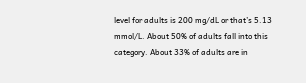level for adults is 200 mg/dL or that’s 5.13 mmol/L. About 50% of adults fall into this category. About 33% of adults are in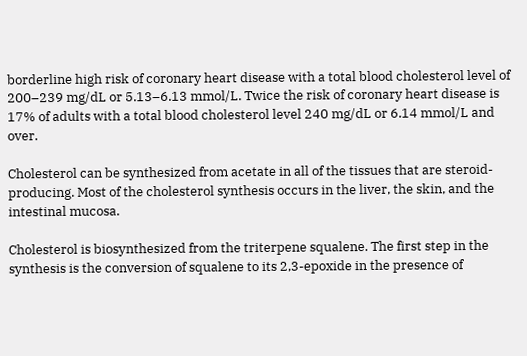borderline high risk of coronary heart disease with a total blood cholesterol level of 200–239 mg/dL or 5.13–6.13 mmol/L. Twice the risk of coronary heart disease is 17% of adults with a total blood cholesterol level 240 mg/dL or 6.14 mmol/L and over.

Cholesterol can be synthesized from acetate in all of the tissues that are steroid-producing. Most of the cholesterol synthesis occurs in the liver, the skin, and the intestinal mucosa.

Cholesterol is biosynthesized from the triterpene squalene. The first step in the synthesis is the conversion of squalene to its 2,3-epoxide in the presence of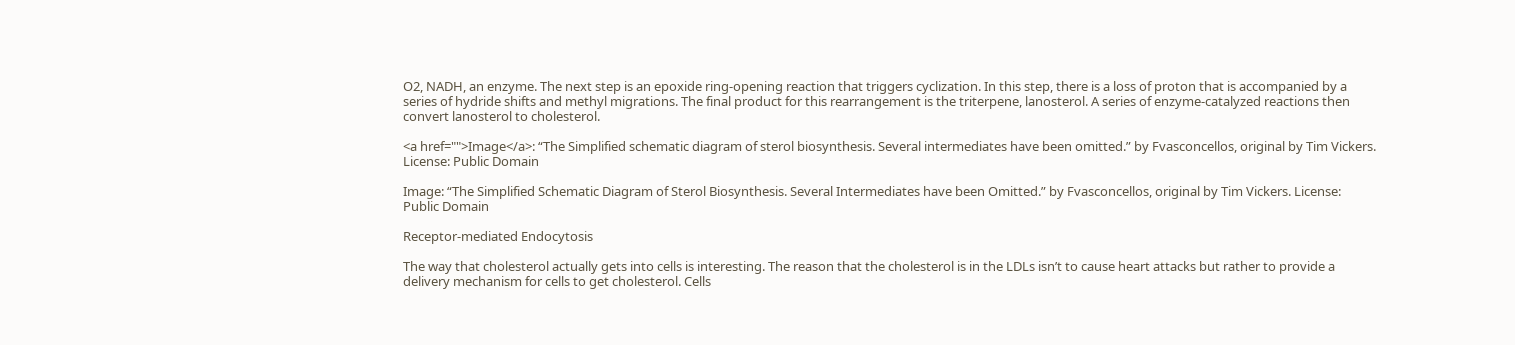O2, NADH, an enzyme. The next step is an epoxide ring-opening reaction that triggers cyclization. In this step, there is a loss of proton that is accompanied by a series of hydride shifts and methyl migrations. The final product for this rearrangement is the triterpene, lanosterol. A series of enzyme-catalyzed reactions then convert lanosterol to cholesterol.

<a href="">Image</a>: “The Simplified schematic diagram of sterol biosynthesis. Several intermediates have been omitted.” by Fvasconcellos, original by Tim Vickers. License: Public Domain

Image: “The Simplified Schematic Diagram of Sterol Biosynthesis. Several Intermediates have been Omitted.” by Fvasconcellos, original by Tim Vickers. License: Public Domain

Receptor-mediated Endocytosis

The way that cholesterol actually gets into cells is interesting. The reason that the cholesterol is in the LDLs isn’t to cause heart attacks but rather to provide a delivery mechanism for cells to get cholesterol. Cells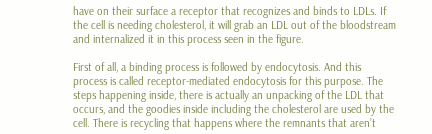have on their surface a receptor that recognizes and binds to LDLs. If the cell is needing cholesterol, it will grab an LDL out of the bloodstream and internalized it in this process seen in the figure.

First of all, a binding process is followed by endocytosis. And this process is called receptor-mediated endocytosis for this purpose. The steps happening inside, there is actually an unpacking of the LDL that occurs, and the goodies inside including the cholesterol are used by the cell. There is recycling that happens where the remnants that aren’t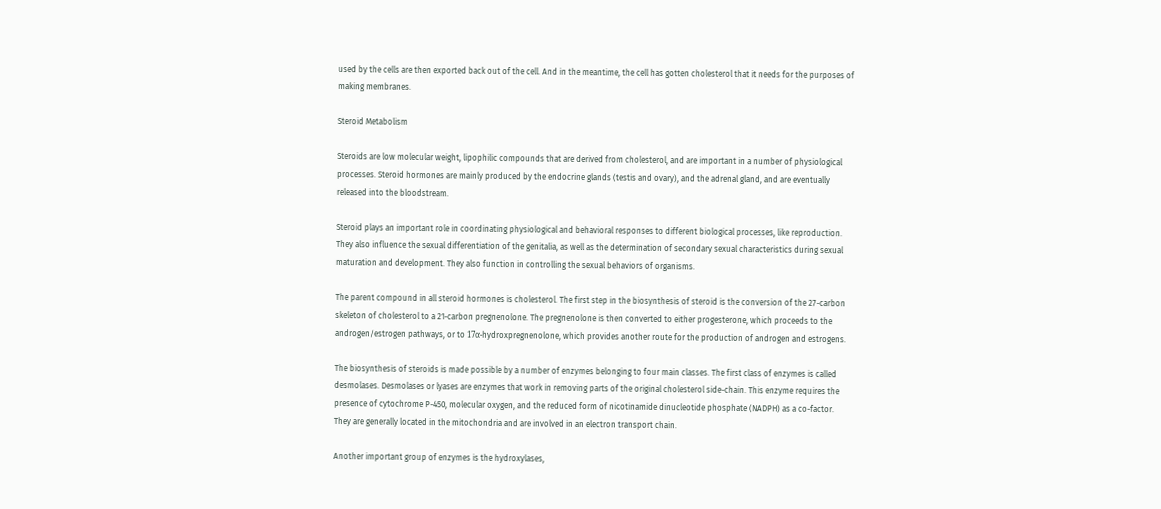used by the cells are then exported back out of the cell. And in the meantime, the cell has gotten cholesterol that it needs for the purposes of making membranes.

Steroid Metabolism

Steroids are low molecular weight, lipophilic compounds that are derived from cholesterol, and are important in a number of physiological processes. Steroid hormones are mainly produced by the endocrine glands (testis and ovary), and the adrenal gland, and are eventually released into the bloodstream.

Steroid plays an important role in coordinating physiological and behavioral responses to different biological processes, like reproduction. They also influence the sexual differentiation of the genitalia, as well as the determination of secondary sexual characteristics during sexual maturation and development. They also function in controlling the sexual behaviors of organisms.

The parent compound in all steroid hormones is cholesterol. The first step in the biosynthesis of steroid is the conversion of the 27-carbon skeleton of cholesterol to a 21-carbon pregnenolone. The pregnenolone is then converted to either progesterone, which proceeds to the androgen/estrogen pathways, or to 17α-hydroxpregnenolone, which provides another route for the production of androgen and estrogens.

The biosynthesis of steroids is made possible by a number of enzymes belonging to four main classes. The first class of enzymes is called desmolases. Desmolases or lyases are enzymes that work in removing parts of the original cholesterol side-chain. This enzyme requires the presence of cytochrome P-450, molecular oxygen, and the reduced form of nicotinamide dinucleotide phosphate (NADPH) as a co-factor. They are generally located in the mitochondria and are involved in an electron transport chain.

Another important group of enzymes is the hydroxylases,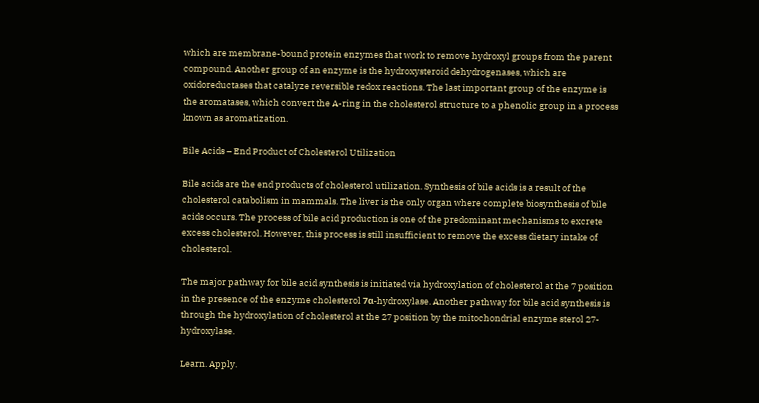which are membrane-bound protein enzymes that work to remove hydroxyl groups from the parent compound. Another group of an enzyme is the hydroxysteroid dehydrogenases, which are oxidoreductases that catalyze reversible redox reactions. The last important group of the enzyme is the aromatases, which convert the A-ring in the cholesterol structure to a phenolic group in a process known as aromatization.

Bile Acids – End Product of Cholesterol Utilization

Bile acids are the end products of cholesterol utilization. Synthesis of bile acids is a result of the cholesterol catabolism in mammals. The liver is the only organ where complete biosynthesis of bile acids occurs. The process of bile acid production is one of the predominant mechanisms to excrete excess cholesterol. However, this process is still insufficient to remove the excess dietary intake of cholesterol.

The major pathway for bile acid synthesis is initiated via hydroxylation of cholesterol at the 7 position in the presence of the enzyme cholesterol 7α-hydroxylase. Another pathway for bile acid synthesis is through the hydroxylation of cholesterol at the 27 position by the mitochondrial enzyme sterol 27-hydroxylase.

Learn. Apply.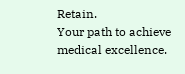Retain.
Your path to achieve medical excellence.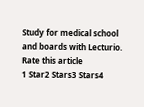Study for medical school and boards with Lecturio.
Rate this article
1 Star2 Stars3 Stars4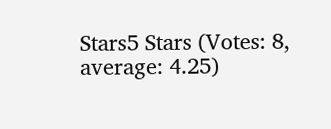Stars5 Stars (Votes: 8, average: 4.25)